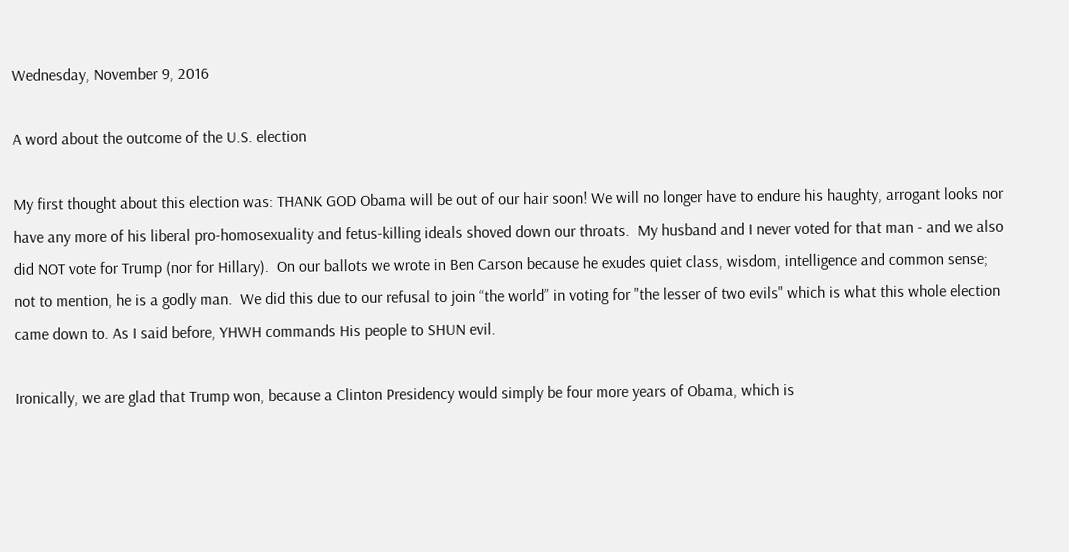Wednesday, November 9, 2016

A word about the outcome of the U.S. election

My first thought about this election was: THANK GOD Obama will be out of our hair soon! We will no longer have to endure his haughty, arrogant looks nor have any more of his liberal pro-homosexuality and fetus-killing ideals shoved down our throats.  My husband and I never voted for that man - and we also did NOT vote for Trump (nor for Hillary).  On our ballots we wrote in Ben Carson because he exudes quiet class, wisdom, intelligence and common sense; not to mention, he is a godly man.  We did this due to our refusal to join “the world” in voting for "the lesser of two evils" which is what this whole election came down to. As I said before, YHWH commands His people to SHUN evil.

Ironically, we are glad that Trump won, because a Clinton Presidency would simply be four more years of Obama, which is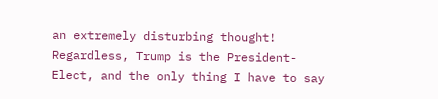an extremely disturbing thought!  Regardless, Trump is the President- Elect, and the only thing I have to say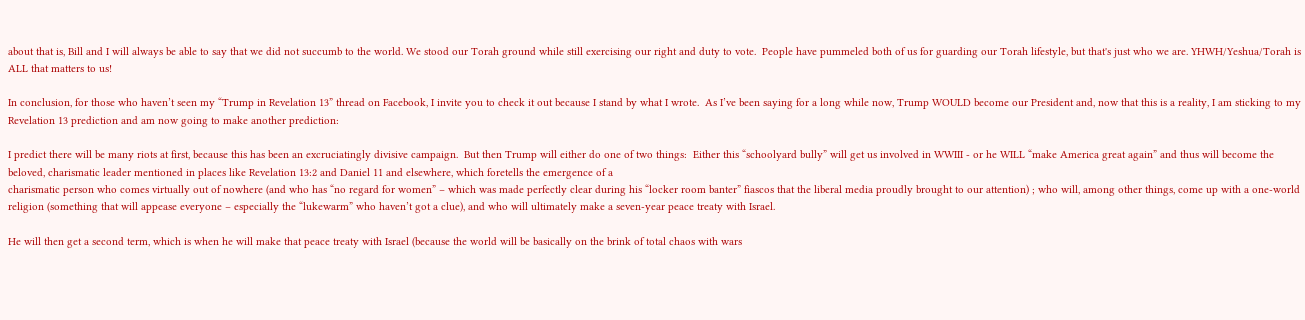about that is, Bill and I will always be able to say that we did not succumb to the world. We stood our Torah ground while still exercising our right and duty to vote.  People have pummeled both of us for guarding our Torah lifestyle, but that's just who we are. YHWH/Yeshua/Torah is ALL that matters to us!

In conclusion, for those who haven’t seen my “Trump in Revelation 13” thread on Facebook, I invite you to check it out because I stand by what I wrote.  As I’ve been saying for a long while now, Trump WOULD become our President and, now that this is a reality, I am sticking to my Revelation 13 prediction and am now going to make another prediction:

I predict there will be many riots at first, because this has been an excruciatingly divisive campaign.  But then Trump will either do one of two things:  Either this “schoolyard bully” will get us involved in WWIII - or he WILL “make America great again” and thus will become the beloved, charismatic leader mentioned in places like Revelation 13:2 and Daniel 11 and elsewhere, which foretells the emergence of a
charismatic person who comes virtually out of nowhere (and who has “no regard for women” – which was made perfectly clear during his “locker room banter” fiascos that the liberal media proudly brought to our attention) ; who will, among other things, come up with a one-world religion (something that will appease everyone – especially the “lukewarm” who haven’t got a clue), and who will ultimately make a seven-year peace treaty with Israel.

He will then get a second term, which is when he will make that peace treaty with Israel (because the world will be basically on the brink of total chaos with wars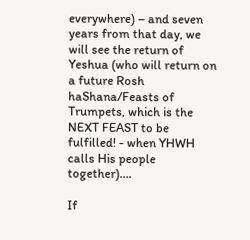everywhere) – and seven years from that day, we will see the return of Yeshua (who will return on a future Rosh haShana/Feasts of Trumpets, which is the NEXT FEAST to be fulfilled! - when YHWH calls His people together)….

If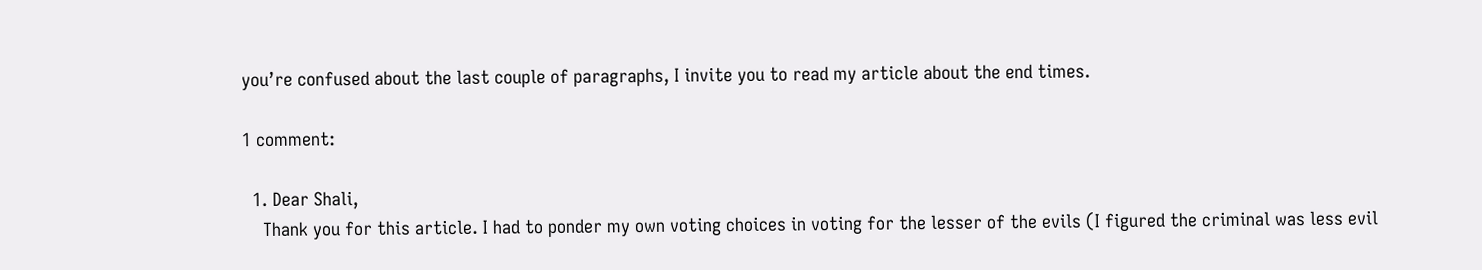you’re confused about the last couple of paragraphs, I invite you to read my article about the end times.

1 comment:

  1. Dear Shali,
    Thank you for this article. I had to ponder my own voting choices in voting for the lesser of the evils (I figured the criminal was less evil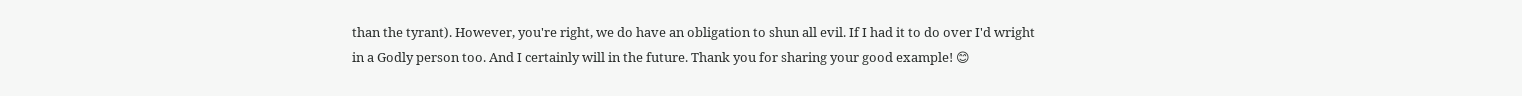than the tyrant). However, you're right, we do have an obligation to shun all evil. If I had it to do over I'd wright in a Godly person too. And I certainly will in the future. Thank you for sharing your good example! 😊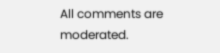All comments are moderated.